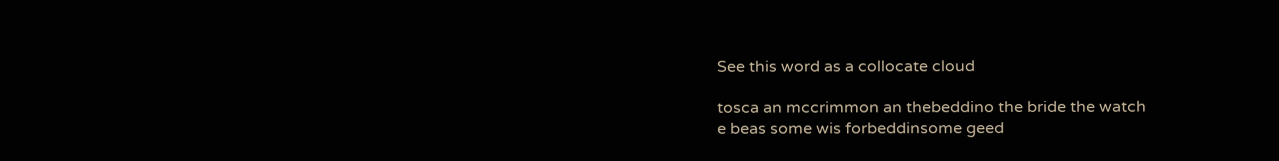See this word as a collocate cloud

tosca an mccrimmon an thebeddino the bride the watch
e beas some wis forbeddinsome geed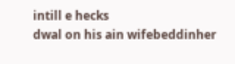intill e hecks
dwal on his ain wifebeddinher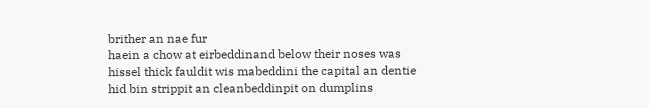brither an nae fur
haein a chow at eirbeddinand below their noses was
hissel thick fauldit wis mabeddini the capital an dentie
hid bin strippit an cleanbeddinpit on dumplins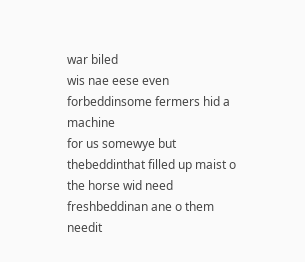war biled
wis nae eese even forbeddinsome fermers hid a machine
for us somewye but thebeddinthat filled up maist o
the horse wid need freshbeddinan ane o them needit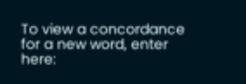To view a concordance for a new word, enter here: